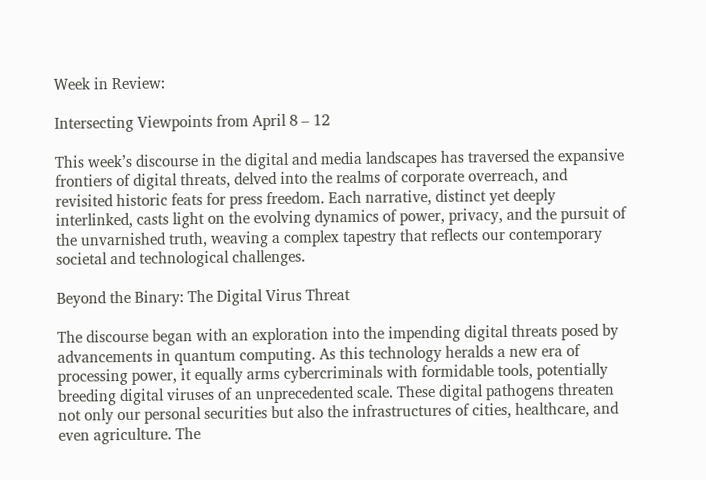Week in Review:

Intersecting Viewpoints from April 8 – 12

This week’s discourse in the digital and media landscapes has traversed the expansive frontiers of digital threats, delved into the realms of corporate overreach, and revisited historic feats for press freedom. Each narrative, distinct yet deeply interlinked, casts light on the evolving dynamics of power, privacy, and the pursuit of the unvarnished truth, weaving a complex tapestry that reflects our contemporary societal and technological challenges.

Beyond the Binary: The Digital Virus Threat

The discourse began with an exploration into the impending digital threats posed by advancements in quantum computing. As this technology heralds a new era of processing power, it equally arms cybercriminals with formidable tools, potentially breeding digital viruses of an unprecedented scale. These digital pathogens threaten not only our personal securities but also the infrastructures of cities, healthcare, and even agriculture. The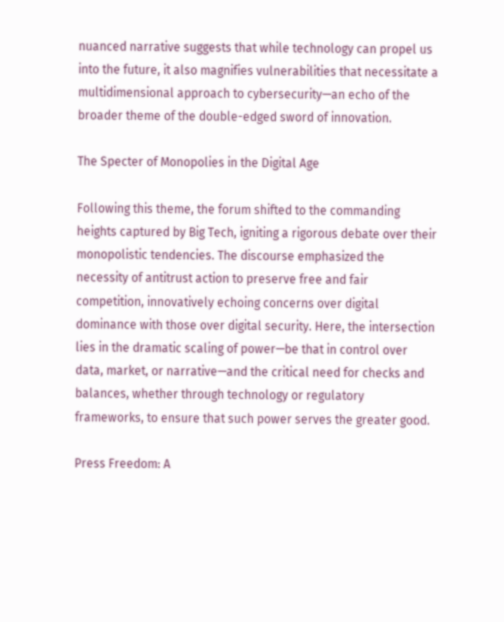nuanced narrative suggests that while technology can propel us into the future, it also magnifies vulnerabilities that necessitate a multidimensional approach to cybersecurity—an echo of the broader theme of the double-edged sword of innovation.

The Specter of Monopolies in the Digital Age

Following this theme, the forum shifted to the commanding heights captured by Big Tech, igniting a rigorous debate over their monopolistic tendencies. The discourse emphasized the necessity of antitrust action to preserve free and fair competition, innovatively echoing concerns over digital dominance with those over digital security. Here, the intersection lies in the dramatic scaling of power—be that in control over data, market, or narrative—and the critical need for checks and balances, whether through technology or regulatory frameworks, to ensure that such power serves the greater good.

Press Freedom: A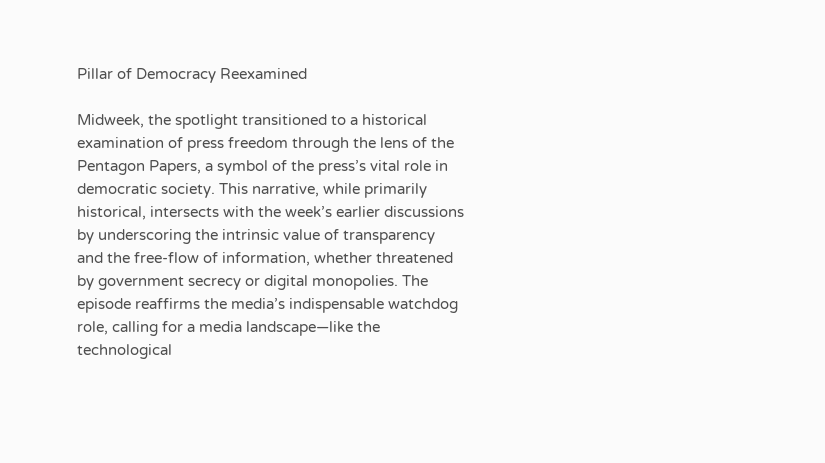Pillar of Democracy Reexamined

Midweek, the spotlight transitioned to a historical examination of press freedom through the lens of the Pentagon Papers, a symbol of the press’s vital role in democratic society. This narrative, while primarily historical, intersects with the week’s earlier discussions by underscoring the intrinsic value of transparency and the free-flow of information, whether threatened by government secrecy or digital monopolies. The episode reaffirms the media’s indispensable watchdog role, calling for a media landscape—like the technological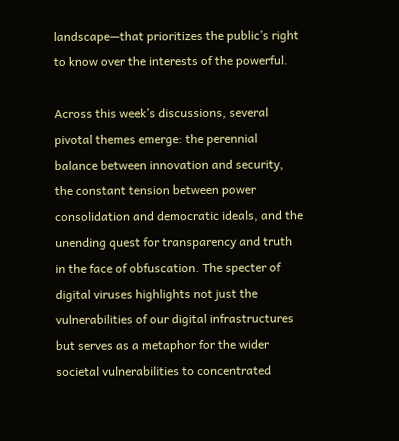landscape—that prioritizes the public’s right to know over the interests of the powerful.

Across this week’s discussions, several pivotal themes emerge: the perennial balance between innovation and security, the constant tension between power consolidation and democratic ideals, and the unending quest for transparency and truth in the face of obfuscation. The specter of digital viruses highlights not just the vulnerabilities of our digital infrastructures but serves as a metaphor for the wider societal vulnerabilities to concentrated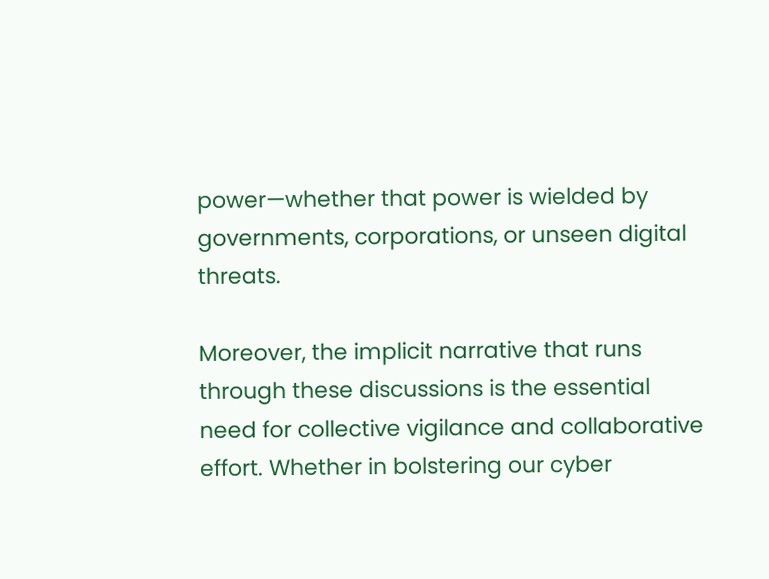power—whether that power is wielded by governments, corporations, or unseen digital threats.

Moreover, the implicit narrative that runs through these discussions is the essential need for collective vigilance and collaborative effort. Whether in bolstering our cyber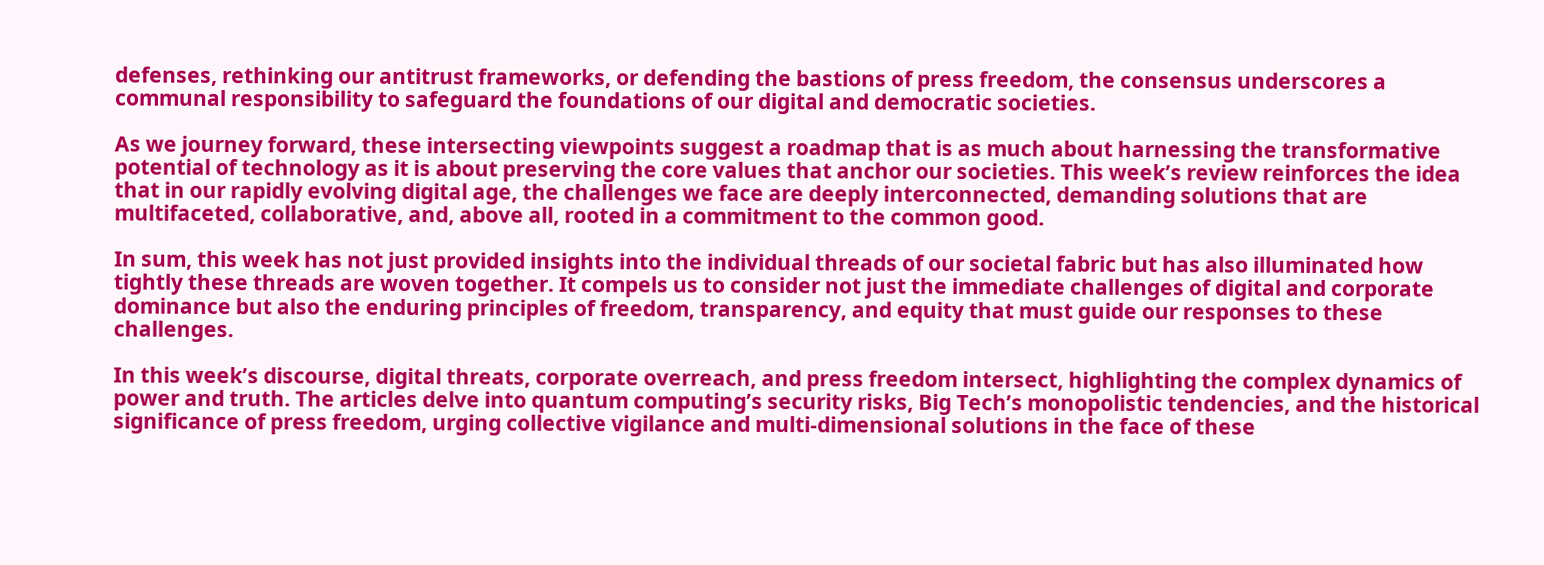defenses, rethinking our antitrust frameworks, or defending the bastions of press freedom, the consensus underscores a communal responsibility to safeguard the foundations of our digital and democratic societies.

As we journey forward, these intersecting viewpoints suggest a roadmap that is as much about harnessing the transformative potential of technology as it is about preserving the core values that anchor our societies. This week’s review reinforces the idea that in our rapidly evolving digital age, the challenges we face are deeply interconnected, demanding solutions that are multifaceted, collaborative, and, above all, rooted in a commitment to the common good.

In sum, this week has not just provided insights into the individual threads of our societal fabric but has also illuminated how tightly these threads are woven together. It compels us to consider not just the immediate challenges of digital and corporate dominance but also the enduring principles of freedom, transparency, and equity that must guide our responses to these challenges.

In this week’s discourse, digital threats, corporate overreach, and press freedom intersect, highlighting the complex dynamics of power and truth. The articles delve into quantum computing’s security risks, Big Tech’s monopolistic tendencies, and the historical significance of press freedom, urging collective vigilance and multi-dimensional solutions in the face of these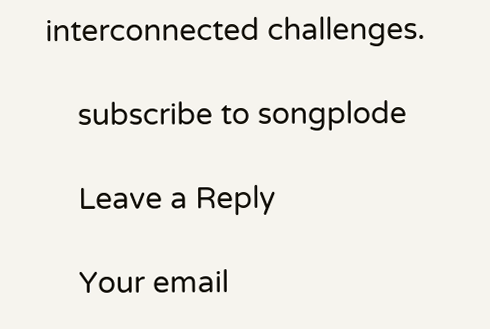interconnected challenges.

    subscribe to songplode

    Leave a Reply

    Your email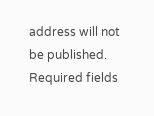address will not be published. Required fields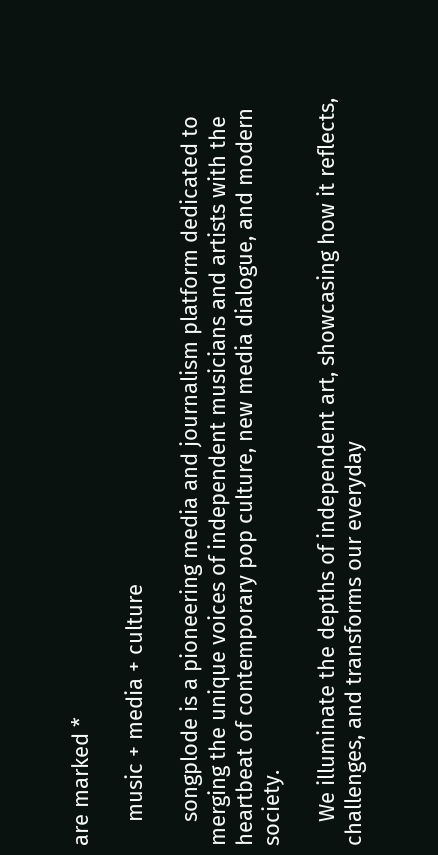are marked *

    music + media + culture

    songplode is a pioneering media and journalism platform dedicated to merging the unique voices of independent musicians and artists with the heartbeat of contemporary pop culture, new media dialogue, and modern society.

    We illuminate the depths of independent art, showcasing how it reflects, challenges, and transforms our everyday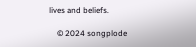lives and beliefs.

    © 2024 songplode